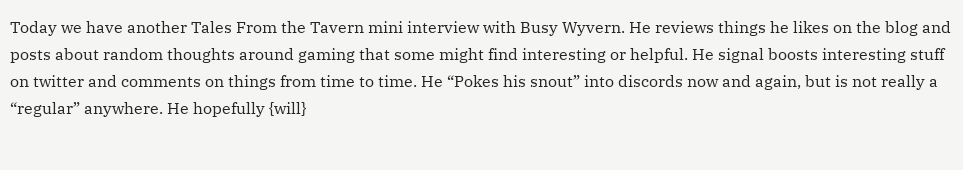Today we have another Tales From the Tavern mini interview with Busy Wyvern. He reviews things he likes on the blog and posts about random thoughts around gaming that some might find interesting or helpful. He signal boosts interesting stuff on twitter and comments on things from time to time. He “Pokes his snout” into discords now and again, but is not really a “regular” anywhere. He hopefully {will}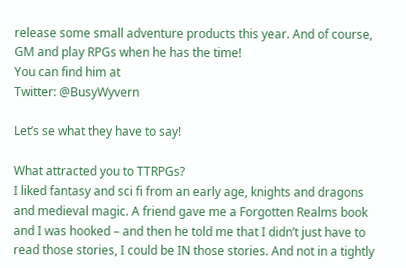release some small adventure products this year. And of course, GM and play RPGs when he has the time!
You can find him at
Twitter: @BusyWyvern

Let’s se what they have to say!

What attracted you to TTRPGs?
I liked fantasy and sci fi from an early age, knights and dragons and medieval magic. A friend gave me a Forgotten Realms book and I was hooked – and then he told me that I didn’t just have to read those stories, I could be IN those stories. And not in a tightly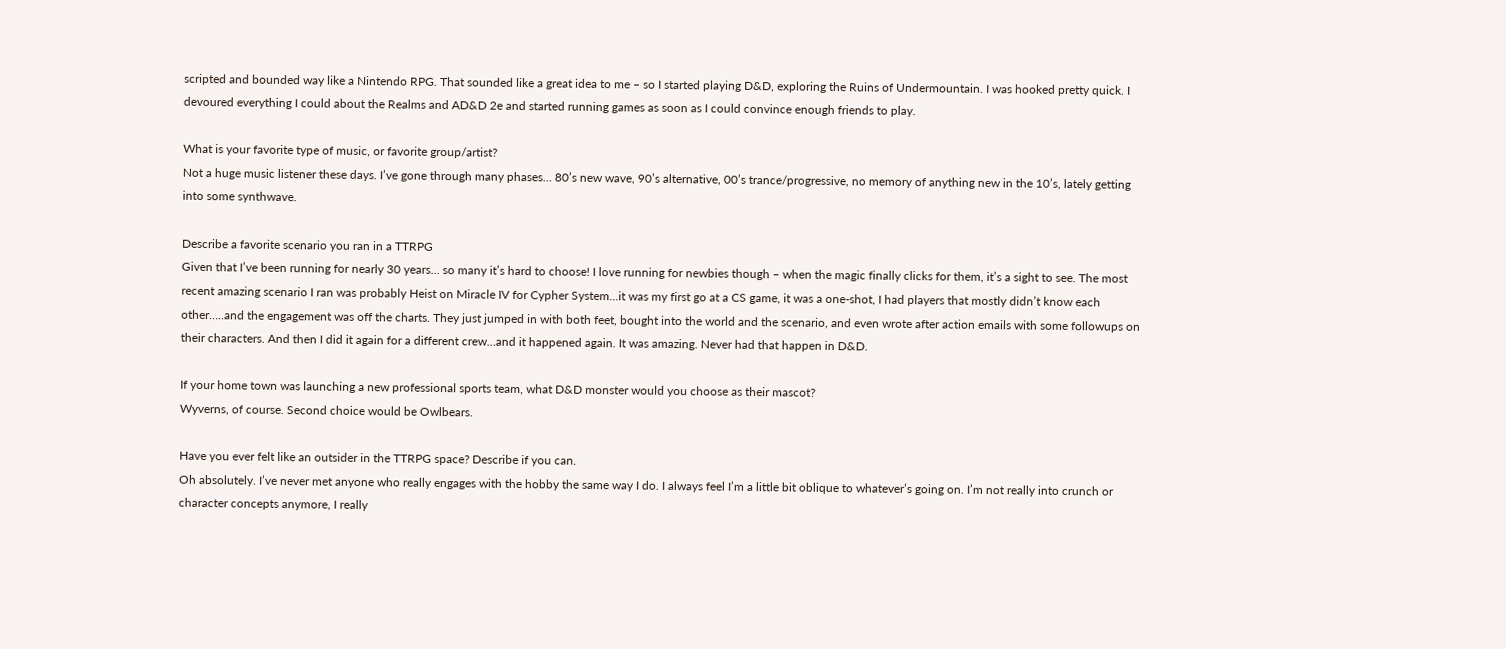scripted and bounded way like a Nintendo RPG. That sounded like a great idea to me – so I started playing D&D, exploring the Ruins of Undermountain. I was hooked pretty quick. I devoured everything I could about the Realms and AD&D 2e and started running games as soon as I could convince enough friends to play.

What is your favorite type of music, or favorite group/artist?
Not a huge music listener these days. I’ve gone through many phases… 80’s new wave, 90’s alternative, 00’s trance/progressive, no memory of anything new in the 10’s, lately getting into some synthwave.

Describe a favorite scenario you ran in a TTRPG
Given that I’ve been running for nearly 30 years… so many it’s hard to choose! I love running for newbies though – when the magic finally clicks for them, it’s a sight to see. The most recent amazing scenario I ran was probably Heist on Miracle IV for Cypher System…it was my first go at a CS game, it was a one-shot, I had players that mostly didn’t know each other…..and the engagement was off the charts. They just jumped in with both feet, bought into the world and the scenario, and even wrote after action emails with some followups on their characters. And then I did it again for a different crew…and it happened again. It was amazing. Never had that happen in D&D.

If your home town was launching a new professional sports team, what D&D monster would you choose as their mascot?
Wyverns, of course. Second choice would be Owlbears.

Have you ever felt like an outsider in the TTRPG space? Describe if you can.
Oh absolutely. I’ve never met anyone who really engages with the hobby the same way I do. I always feel I’m a little bit oblique to whatever’s going on. I’m not really into crunch or character concepts anymore, I really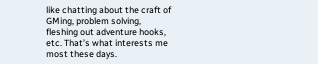like chatting about the craft of GMing, problem solving, fleshing out adventure hooks, etc. That’s what interests me most these days.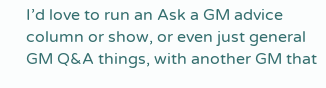I’d love to run an Ask a GM advice column or show, or even just general GM Q&A things, with another GM that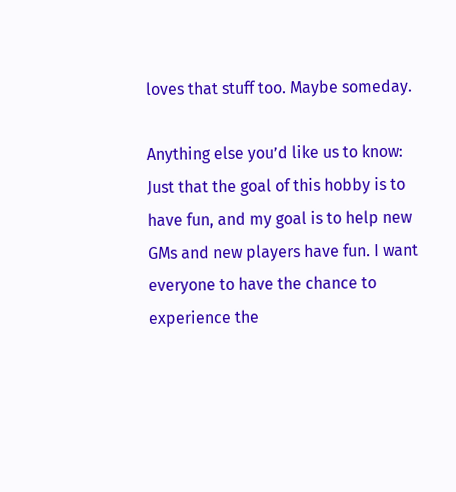loves that stuff too. Maybe someday.

Anything else you’d like us to know:
Just that the goal of this hobby is to have fun, and my goal is to help new GMs and new players have fun. I want everyone to have the chance to experience the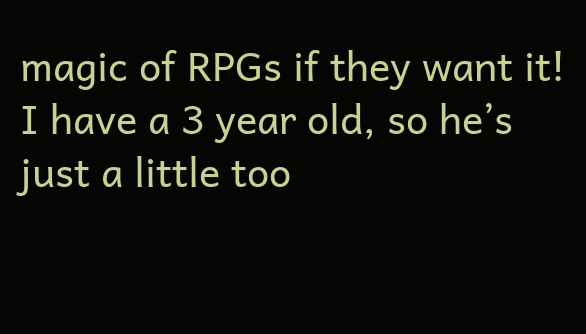magic of RPGs if they want it! I have a 3 year old, so he’s just a little too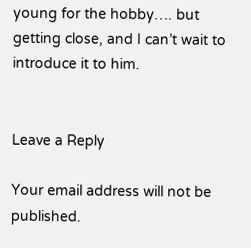young for the hobby…. but getting close, and I can’t wait to introduce it to him.


Leave a Reply

Your email address will not be published.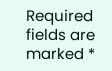Required fields are marked *